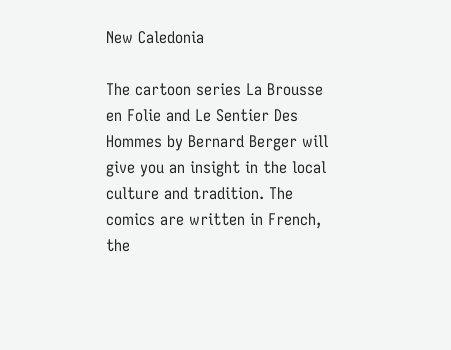New Caledonia

The cartoon series La Brousse en Folie and Le Sentier Des Hommes by Bernard Berger will give you an insight in the local culture and tradition. The comics are written in French, the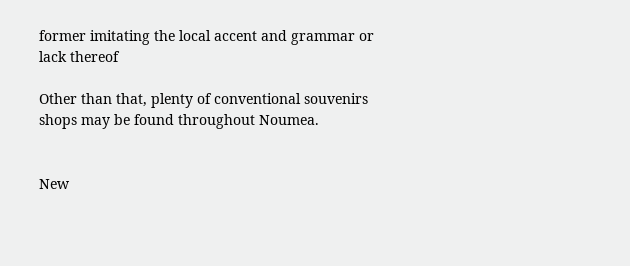former imitating the local accent and grammar or lack thereof

Other than that, plenty of conventional souvenirs shops may be found throughout Noumea.


New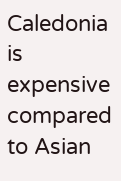Caledonia is expensive compared to Asian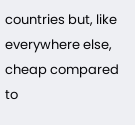countries but, like everywhere else, cheap compared to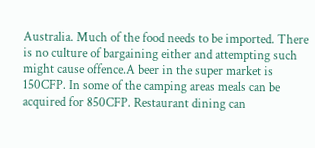Australia. Much of the food needs to be imported. There is no culture of bargaining either and attempting such might cause offence.A beer in the super market is 150CFP. In some of the camping areas meals can be acquired for 850CFP. Restaurant dining can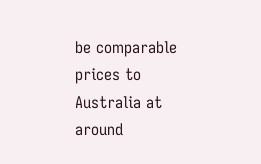be comparable prices to Australia at around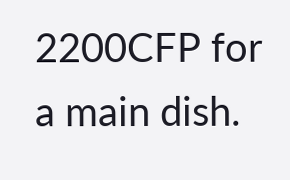2200CFP for a main dish.